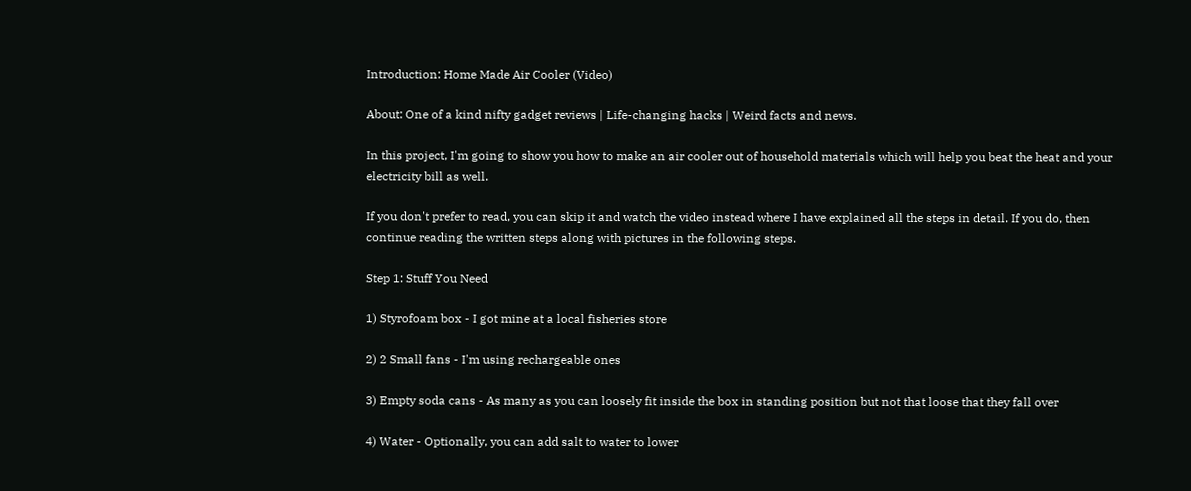Introduction: Home Made Air Cooler (Video)

About: One of a kind nifty gadget reviews | Life-changing hacks | Weird facts and news.

In this project, I'm going to show you how to make an air cooler out of household materials which will help you beat the heat and your electricity bill as well.

If you don't prefer to read, you can skip it and watch the video instead where I have explained all the steps in detail. If you do, then continue reading the written steps along with pictures in the following steps.

Step 1: Stuff You Need

1) Styrofoam box - I got mine at a local fisheries store

2) 2 Small fans - I'm using rechargeable ones

3) Empty soda cans - As many as you can loosely fit inside the box in standing position but not that loose that they fall over

4) Water - Optionally, you can add salt to water to lower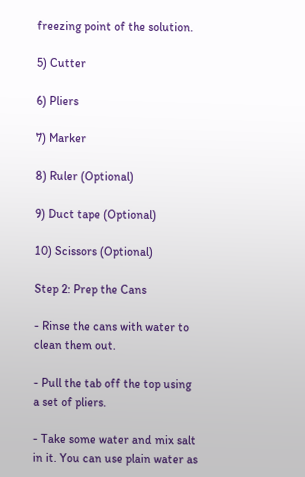freezing point of the solution.

5) Cutter

6) Pliers

7) Marker

8) Ruler (Optional)

9) Duct tape (Optional)

10) Scissors (Optional)

Step 2: Prep the Cans

- Rinse the cans with water to clean them out.

- Pull the tab off the top using a set of pliers.

- Take some water and mix salt in it. You can use plain water as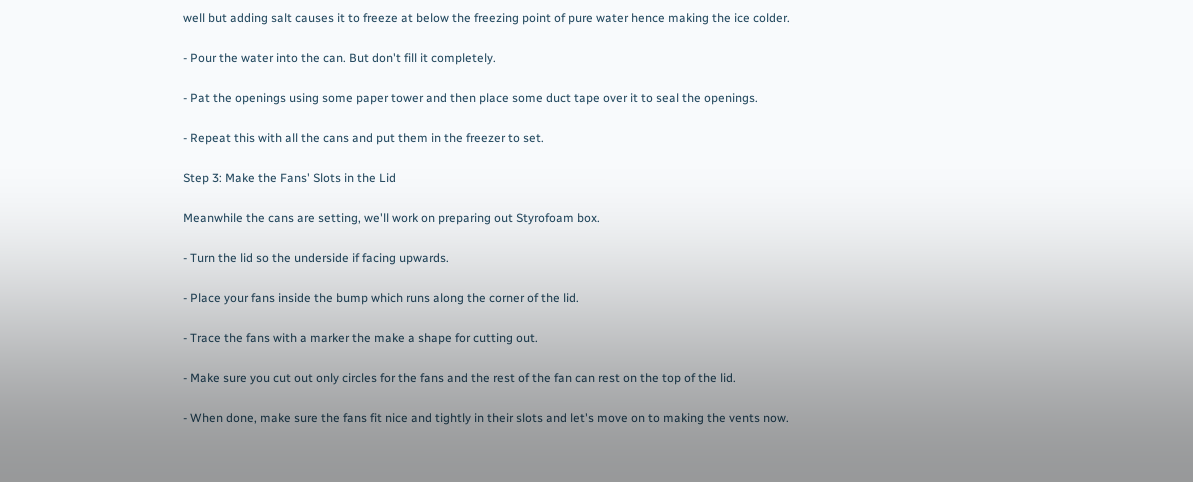well but adding salt causes it to freeze at below the freezing point of pure water hence making the ice colder.

- Pour the water into the can. But don't fill it completely.

- Pat the openings using some paper tower and then place some duct tape over it to seal the openings.

- Repeat this with all the cans and put them in the freezer to set.

Step 3: Make the Fans' Slots in the Lid

Meanwhile the cans are setting, we'll work on preparing out Styrofoam box.

- Turn the lid so the underside if facing upwards.

- Place your fans inside the bump which runs along the corner of the lid.

- Trace the fans with a marker the make a shape for cutting out.

- Make sure you cut out only circles for the fans and the rest of the fan can rest on the top of the lid.

- When done, make sure the fans fit nice and tightly in their slots and let's move on to making the vents now.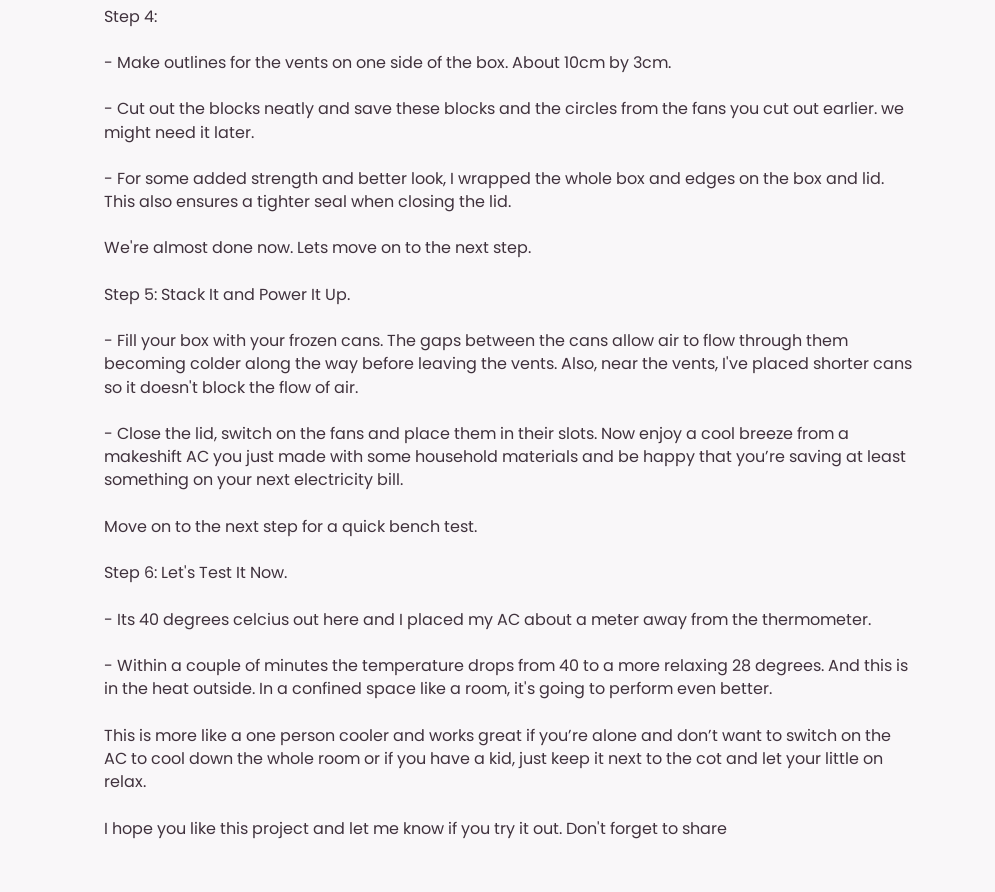Step 4:

- Make outlines for the vents on one side of the box. About 10cm by 3cm.

- Cut out the blocks neatly and save these blocks and the circles from the fans you cut out earlier. we might need it later.

- For some added strength and better look, I wrapped the whole box and edges on the box and lid. This also ensures a tighter seal when closing the lid.

We're almost done now. Lets move on to the next step.

Step 5: Stack It and Power It Up.

- Fill your box with your frozen cans. The gaps between the cans allow air to flow through them becoming colder along the way before leaving the vents. Also, near the vents, I've placed shorter cans so it doesn't block the flow of air.

- Close the lid, switch on the fans and place them in their slots. Now enjoy a cool breeze from a makeshift AC you just made with some household materials and be happy that you’re saving at least something on your next electricity bill.

Move on to the next step for a quick bench test.

Step 6: Let's Test It Now.

- Its 40 degrees celcius out here and I placed my AC about a meter away from the thermometer.

- Within a couple of minutes the temperature drops from 40 to a more relaxing 28 degrees. And this is in the heat outside. In a confined space like a room, it's going to perform even better.

This is more like a one person cooler and works great if you’re alone and don’t want to switch on the AC to cool down the whole room or if you have a kid, just keep it next to the cot and let your little on relax.

I hope you like this project and let me know if you try it out. Don't forget to share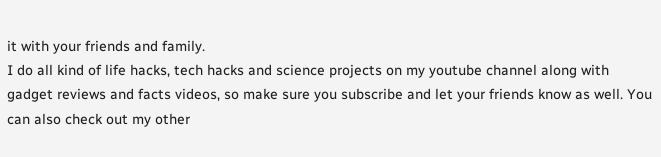it with your friends and family.
I do all kind of life hacks, tech hacks and science projects on my youtube channel along with gadget reviews and facts videos, so make sure you subscribe and let your friends know as well. You can also check out my other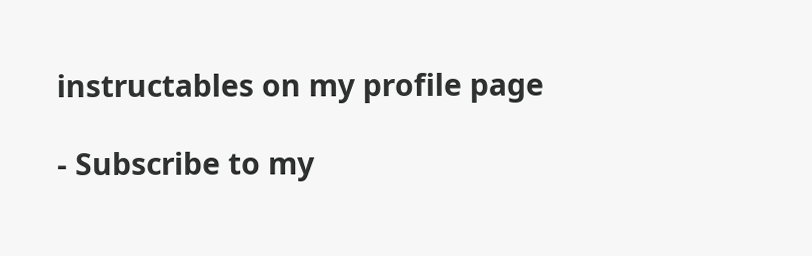instructables on my profile page

- Subscribe to my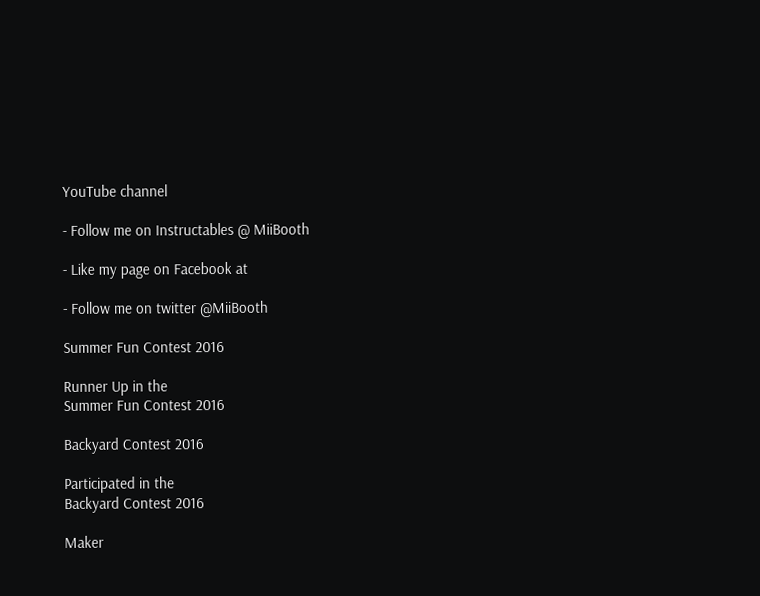YouTube channel

- Follow me on Instructables @ MiiBooth

- Like my page on Facebook at

- Follow me on twitter @MiiBooth

Summer Fun Contest 2016

Runner Up in the
Summer Fun Contest 2016

Backyard Contest 2016

Participated in the
Backyard Contest 2016

Maker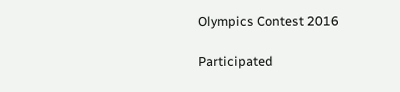Olympics Contest 2016

Participated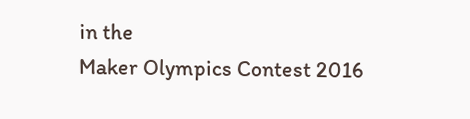in the
Maker Olympics Contest 2016